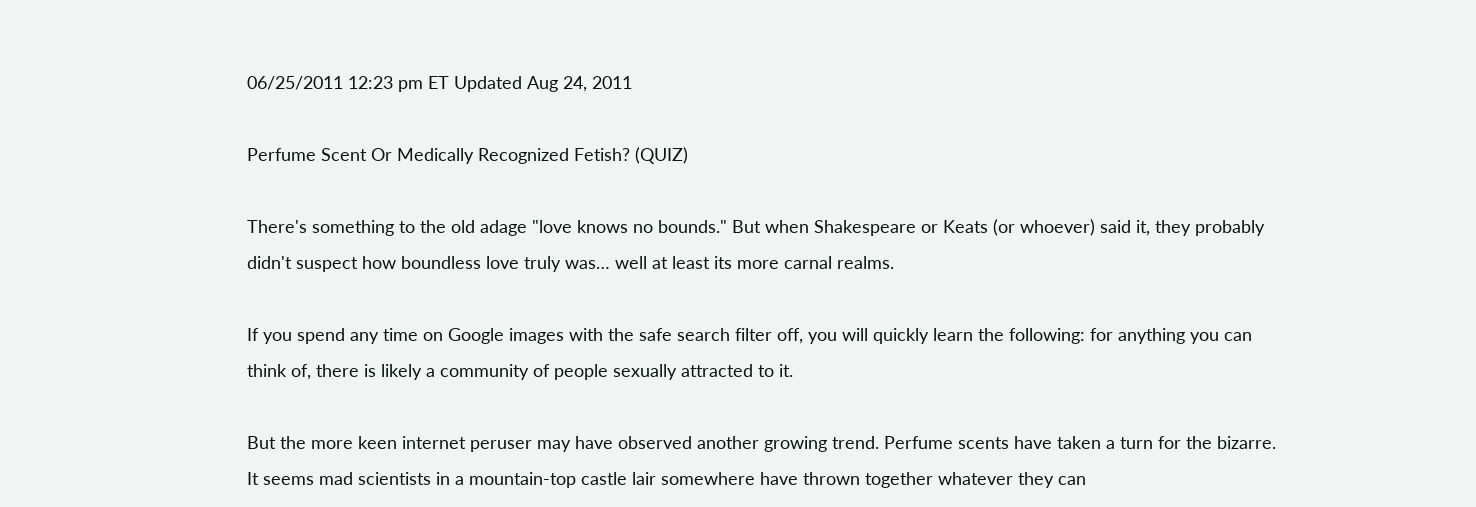06/25/2011 12:23 pm ET Updated Aug 24, 2011

Perfume Scent Or Medically Recognized Fetish? (QUIZ)

There's something to the old adage "love knows no bounds." But when Shakespeare or Keats (or whoever) said it, they probably didn't suspect how boundless love truly was… well at least its more carnal realms.

If you spend any time on Google images with the safe search filter off, you will quickly learn the following: for anything you can think of, there is likely a community of people sexually attracted to it.

But the more keen internet peruser may have observed another growing trend. Perfume scents have taken a turn for the bizarre. It seems mad scientists in a mountain-top castle lair somewhere have thrown together whatever they can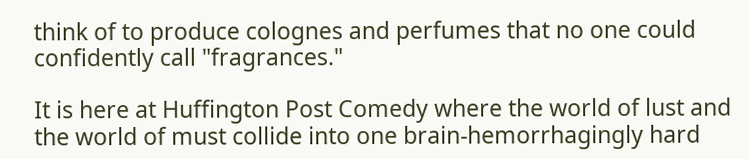think of to produce colognes and perfumes that no one could confidently call "fragrances."

It is here at Huffington Post Comedy where the world of lust and the world of must collide into one brain-hemorrhagingly hard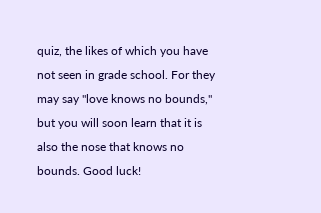quiz, the likes of which you have not seen in grade school. For they may say "love knows no bounds," but you will soon learn that it is also the nose that knows no bounds. Good luck!